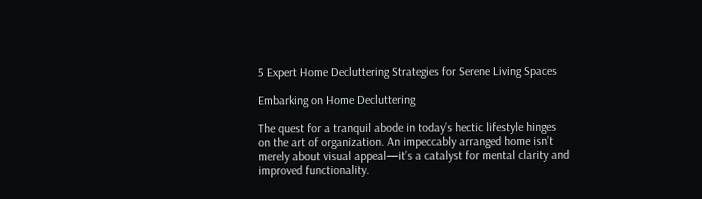5 Expert Home Decluttering Strategies for Serene Living Spaces

Embarking on Home Decluttering

The quest for a tranquil abode in today’s hectic lifestyle hinges on the art of organization. An impeccably arranged home isn’t merely about visual appeal—it’s a catalyst for mental clarity and improved functionality.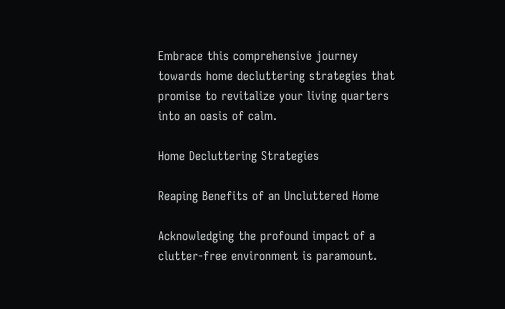Embrace this comprehensive journey towards home decluttering strategies that promise to revitalize your living quarters into an oasis of calm.

Home Decluttering Strategies

Reaping Benefits of an Uncluttered Home

Acknowledging the profound impact of a clutter-free environment is paramount.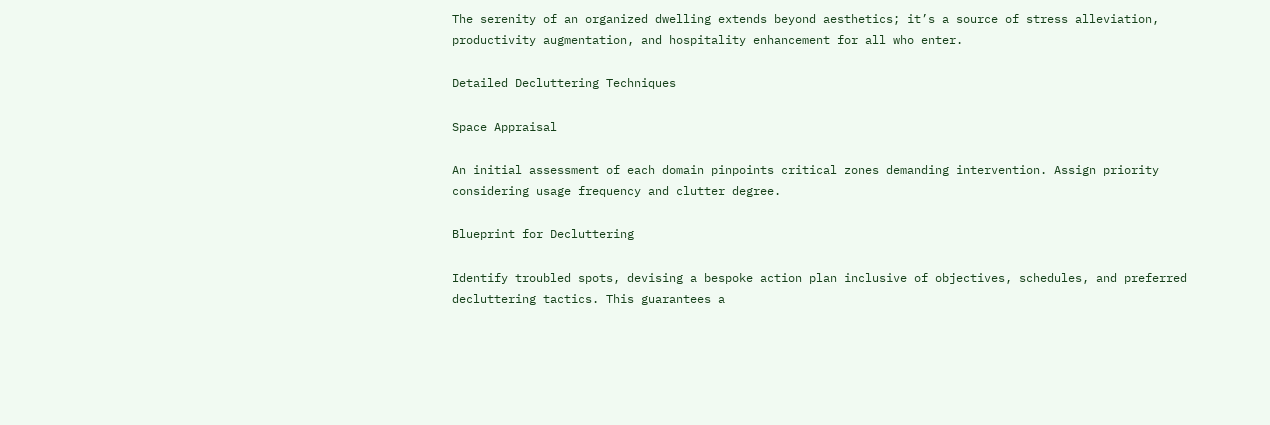The serenity of an organized dwelling extends beyond aesthetics; it’s a source of stress alleviation, productivity augmentation, and hospitality enhancement for all who enter.

Detailed Decluttering Techniques

Space Appraisal

An initial assessment of each domain pinpoints critical zones demanding intervention. Assign priority considering usage frequency and clutter degree.

Blueprint for Decluttering

Identify troubled spots, devising a bespoke action plan inclusive of objectives, schedules, and preferred decluttering tactics. This guarantees a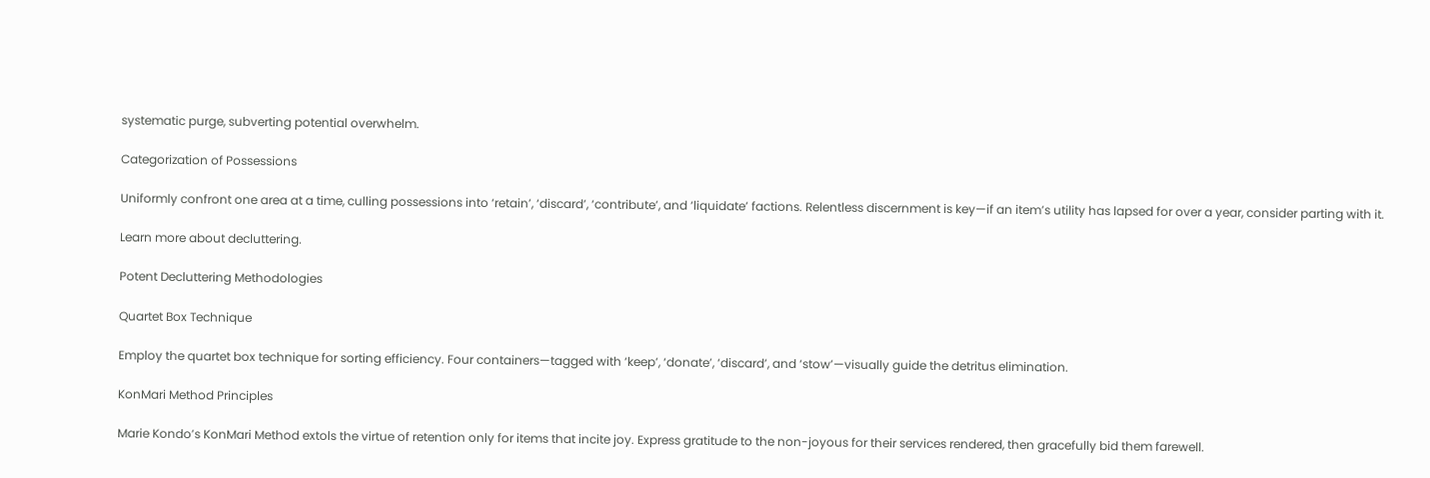systematic purge, subverting potential overwhelm.

Categorization of Possessions

Uniformly confront one area at a time, culling possessions into ‘retain’, ‘discard’, ‘contribute’, and ‘liquidate’ factions. Relentless discernment is key—if an item’s utility has lapsed for over a year, consider parting with it.

Learn more about decluttering.

Potent Decluttering Methodologies

Quartet Box Technique

Employ the quartet box technique for sorting efficiency. Four containers—tagged with ‘keep’, ‘donate’, ‘discard’, and ‘stow’—visually guide the detritus elimination.

KonMari Method Principles

Marie Kondo’s KonMari Method extols the virtue of retention only for items that incite joy. Express gratitude to the non-joyous for their services rendered, then gracefully bid them farewell.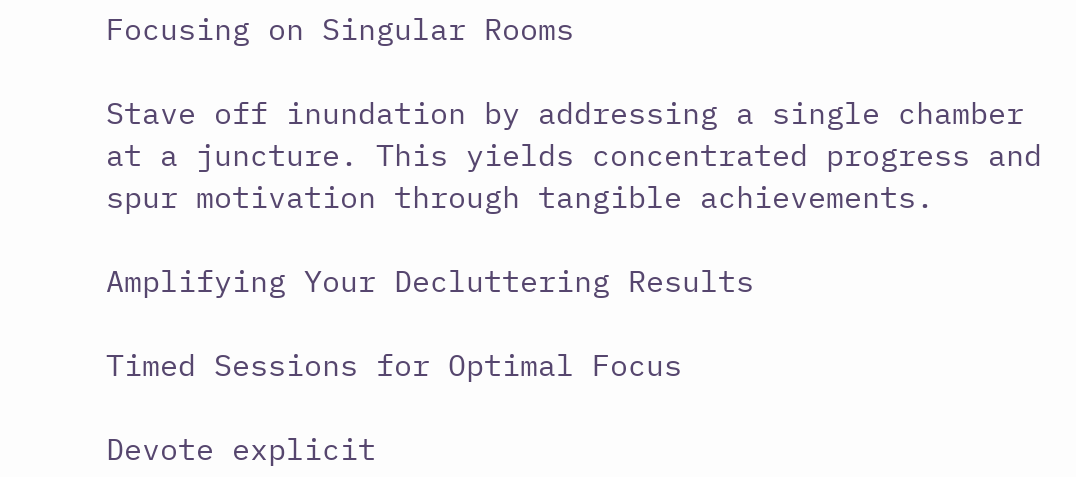Focusing on Singular Rooms

Stave off inundation by addressing a single chamber at a juncture. This yields concentrated progress and spur motivation through tangible achievements.

Amplifying Your Decluttering Results

Timed Sessions for Optimal Focus

Devote explicit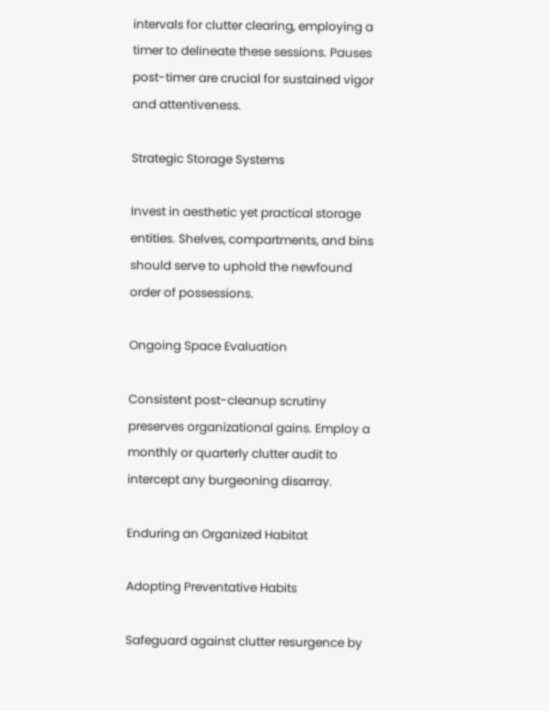intervals for clutter clearing, employing a timer to delineate these sessions. Pauses post-timer are crucial for sustained vigor and attentiveness.

Strategic Storage Systems

Invest in aesthetic yet practical storage entities. Shelves, compartments, and bins should serve to uphold the newfound order of possessions.

Ongoing Space Evaluation

Consistent post-cleanup scrutiny preserves organizational gains. Employ a monthly or quarterly clutter audit to intercept any burgeoning disarray.

Enduring an Organized Habitat

Adopting Preventative Habits

Safeguard against clutter resurgence by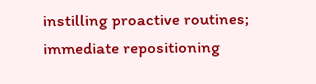instilling proactive routines; immediate repositioning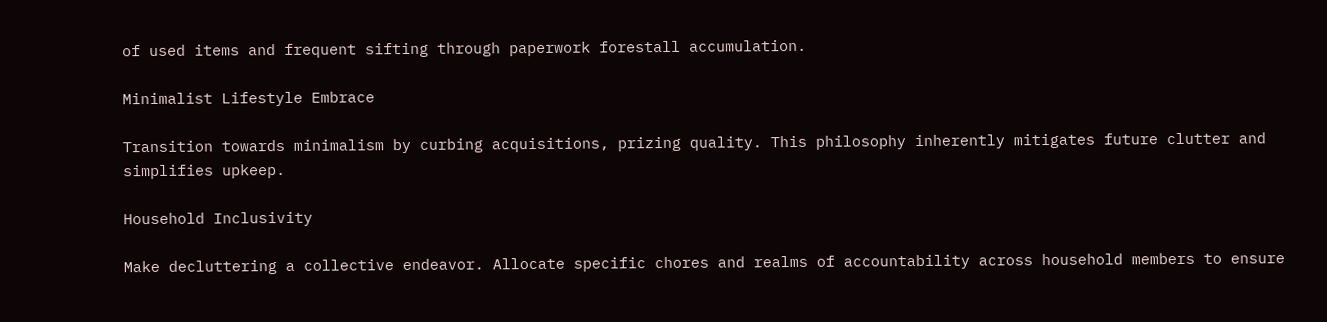of used items and frequent sifting through paperwork forestall accumulation.

Minimalist Lifestyle Embrace

Transition towards minimalism by curbing acquisitions, prizing quality. This philosophy inherently mitigates future clutter and simplifies upkeep.

Household Inclusivity

Make decluttering a collective endeavor. Allocate specific chores and realms of accountability across household members to ensure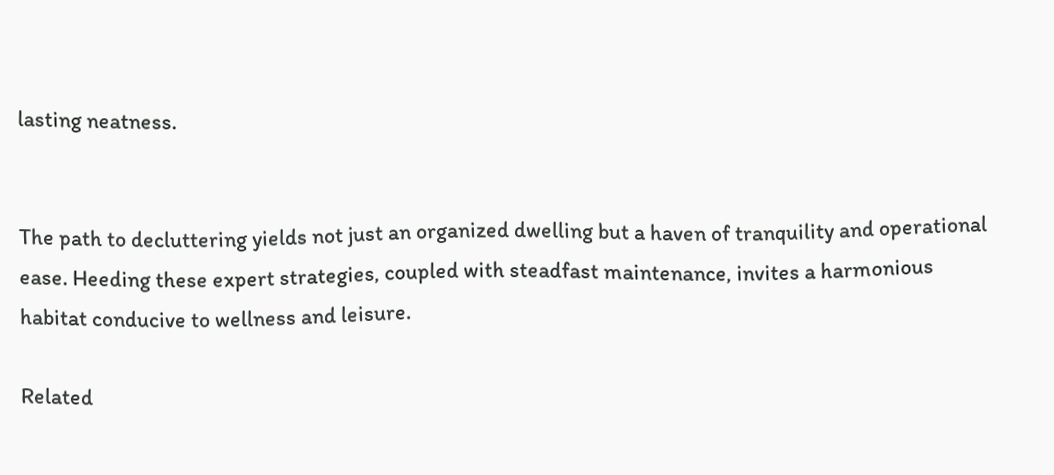lasting neatness.


The path to decluttering yields not just an organized dwelling but a haven of tranquility and operational ease. Heeding these expert strategies, coupled with steadfast maintenance, invites a harmonious habitat conducive to wellness and leisure.

Related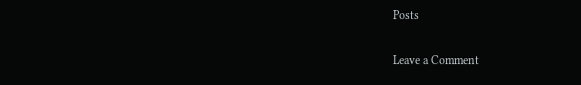Posts

Leave a Comment